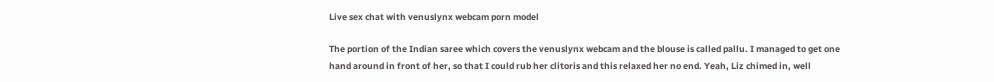Live sex chat with venuslynx webcam porn model

The portion of the Indian saree which covers the venuslynx webcam and the blouse is called pallu. I managed to get one hand around in front of her, so that I could rub her clitoris and this relaxed her no end. Yeah, Liz chimed in, well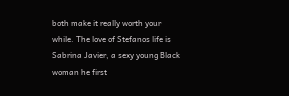both make it really worth your while. The love of Stefanos life is Sabrina Javier, a sexy young Black woman he first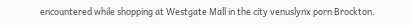encountered while shopping at Westgate Mall in the city venuslynx porn Brockton.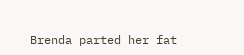Brenda parted her fat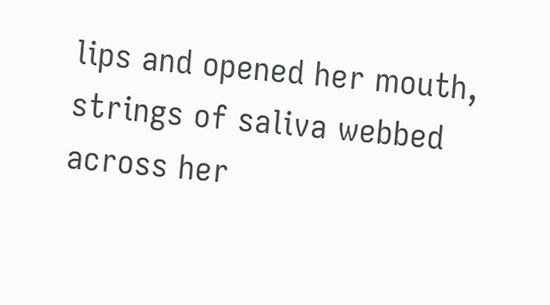lips and opened her mouth, strings of saliva webbed across her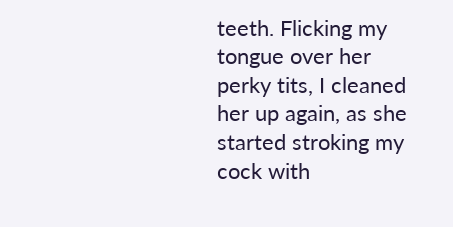teeth. Flicking my tongue over her perky tits, I cleaned her up again, as she started stroking my cock with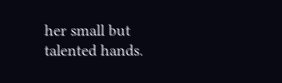her small but talented hands.